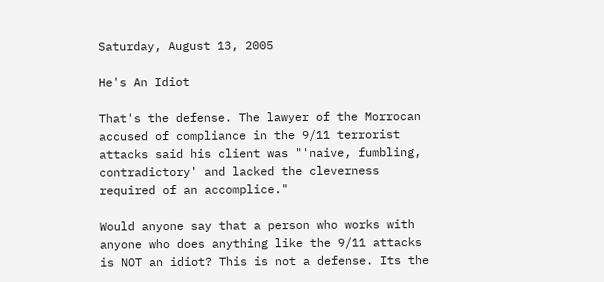Saturday, August 13, 2005

He's An Idiot

That's the defense. The lawyer of the Morrocan accused of compliance in the 9/11 terrorist attacks said his client was "'naive, fumbling, contradictory' and lacked the cleverness required of an accomplice."

Would anyone say that a person who works with anyone who does anything like the 9/11 attacks is NOT an idiot? This is not a defense. Its the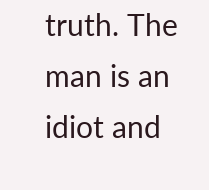truth. The man is an idiot and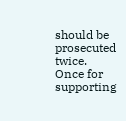should be prosecuted twice. Once for supporting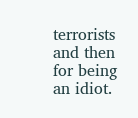terrorists and then for being an idiot.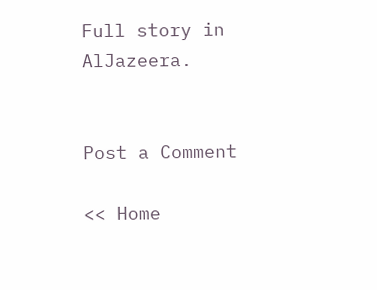Full story in AlJazeera.


Post a Comment

<< Home